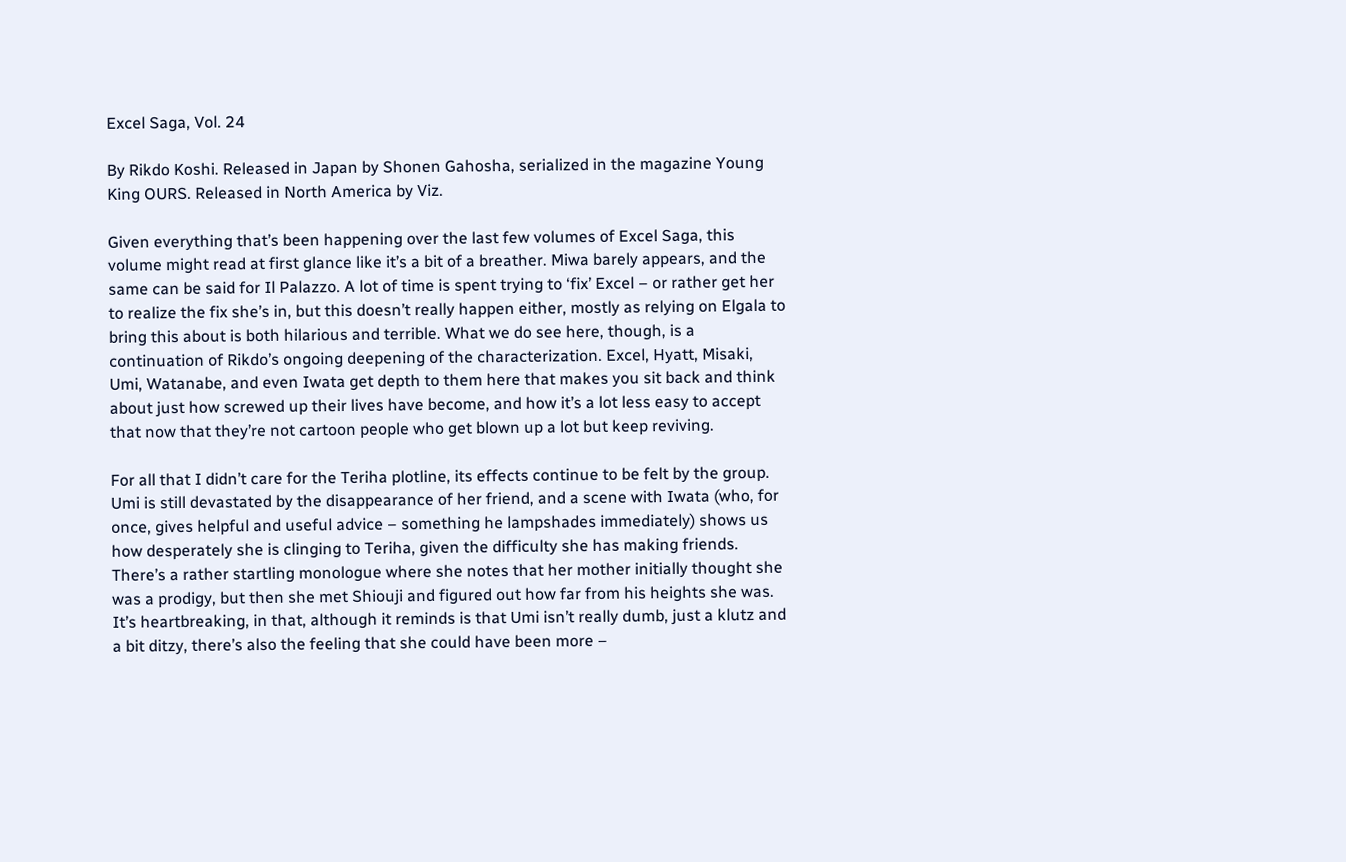Excel Saga, Vol. 24

By Rikdo Koshi. Released in Japan by Shonen Gahosha, serialized in the magazine Young King OURS. Released in North America by Viz.

Given everything that’s been happening over the last few volumes of Excel Saga, this volume might read at first glance like it’s a bit of a breather. Miwa barely appears, and the same can be said for Il Palazzo. A lot of time is spent trying to ‘fix’ Excel – or rather get her to realize the fix she’s in, but this doesn’t really happen either, mostly as relying on Elgala to bring this about is both hilarious and terrible. What we do see here, though, is a continuation of Rikdo’s ongoing deepening of the characterization. Excel, Hyatt, Misaki, Umi, Watanabe, and even Iwata get depth to them here that makes you sit back and think about just how screwed up their lives have become, and how it’s a lot less easy to accept that now that they’re not cartoon people who get blown up a lot but keep reviving.

For all that I didn’t care for the Teriha plotline, its effects continue to be felt by the group. Umi is still devastated by the disappearance of her friend, and a scene with Iwata (who, for once, gives helpful and useful advice – something he lampshades immediately) shows us how desperately she is clinging to Teriha, given the difficulty she has making friends. There’s a rather startling monologue where she notes that her mother initially thought she was a prodigy, but then she met Shiouji and figured out how far from his heights she was. It’s heartbreaking, in that, although it reminds is that Umi isn’t really dumb, just a klutz and a bit ditzy, there’s also the feeling that she could have been more –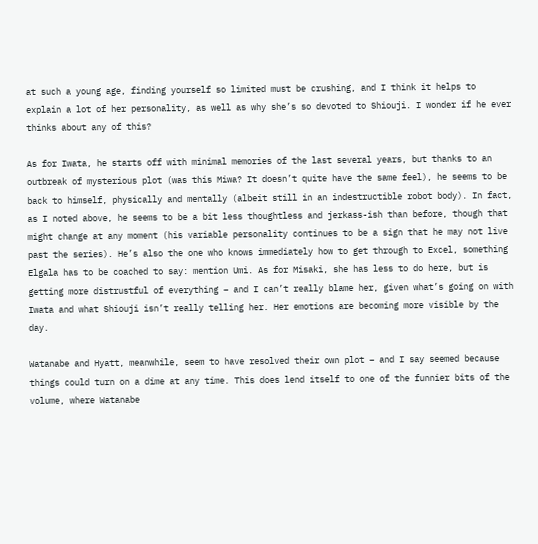at such a young age, finding yourself so limited must be crushing, and I think it helps to explain a lot of her personality, as well as why she’s so devoted to Shiouji. I wonder if he ever thinks about any of this?

As for Iwata, he starts off with minimal memories of the last several years, but thanks to an outbreak of mysterious plot (was this Miwa? It doesn’t quite have the same feel), he seems to be back to himself, physically and mentally (albeit still in an indestructible robot body). In fact, as I noted above, he seems to be a bit less thoughtless and jerkass-ish than before, though that might change at any moment (his variable personality continues to be a sign that he may not live past the series). He’s also the one who knows immediately how to get through to Excel, something Elgala has to be coached to say: mention Umi. As for Misaki, she has less to do here, but is getting more distrustful of everything – and I can’t really blame her, given what’s going on with Iwata and what Shiouji isn’t really telling her. Her emotions are becoming more visible by the day.

Watanabe and Hyatt, meanwhile, seem to have resolved their own plot – and I say seemed because things could turn on a dime at any time. This does lend itself to one of the funnier bits of the volume, where Watanabe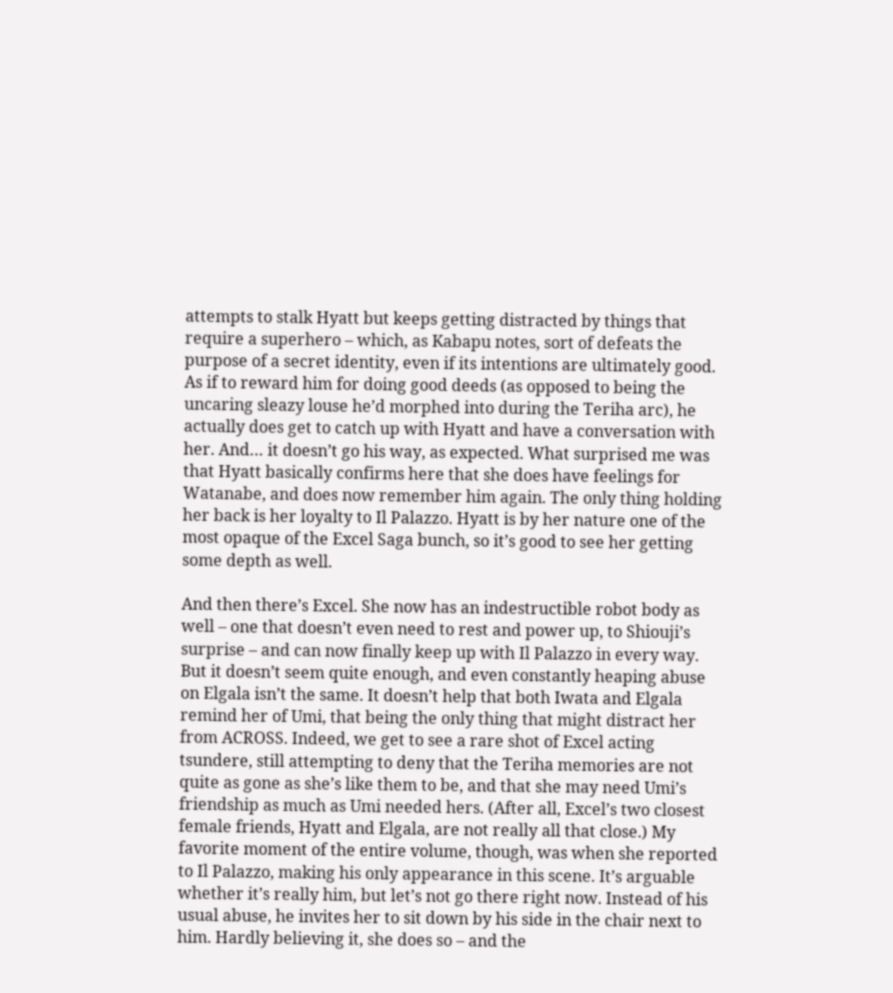attempts to stalk Hyatt but keeps getting distracted by things that require a superhero – which, as Kabapu notes, sort of defeats the purpose of a secret identity, even if its intentions are ultimately good. As if to reward him for doing good deeds (as opposed to being the uncaring sleazy louse he’d morphed into during the Teriha arc), he actually does get to catch up with Hyatt and have a conversation with her. And… it doesn’t go his way, as expected. What surprised me was that Hyatt basically confirms here that she does have feelings for Watanabe, and does now remember him again. The only thing holding her back is her loyalty to Il Palazzo. Hyatt is by her nature one of the most opaque of the Excel Saga bunch, so it’s good to see her getting some depth as well.

And then there’s Excel. She now has an indestructible robot body as well – one that doesn’t even need to rest and power up, to Shiouji’s surprise – and can now finally keep up with Il Palazzo in every way. But it doesn’t seem quite enough, and even constantly heaping abuse on Elgala isn’t the same. It doesn’t help that both Iwata and Elgala remind her of Umi, that being the only thing that might distract her from ACROSS. Indeed, we get to see a rare shot of Excel acting tsundere, still attempting to deny that the Teriha memories are not quite as gone as she’s like them to be, and that she may need Umi’s friendship as much as Umi needed hers. (After all, Excel’s two closest female friends, Hyatt and Elgala, are not really all that close.) My favorite moment of the entire volume, though, was when she reported to Il Palazzo, making his only appearance in this scene. It’s arguable whether it’s really him, but let’s not go there right now. Instead of his usual abuse, he invites her to sit down by his side in the chair next to him. Hardly believing it, she does so – and the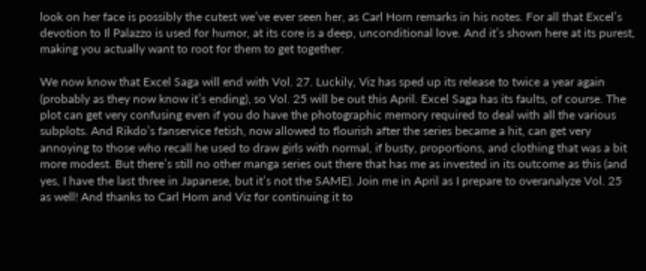look on her face is possibly the cutest we’ve ever seen her, as Carl Horn remarks in his notes. For all that Excel’s devotion to Il Palazzo is used for humor, at its core is a deep, unconditional love. And it’s shown here at its purest, making you actually want to root for them to get together.

We now know that Excel Saga will end with Vol. 27. Luckily, Viz has sped up its release to twice a year again (probably as they now know it’s ending), so Vol. 25 will be out this April. Excel Saga has its faults, of course. The plot can get very confusing even if you do have the photographic memory required to deal with all the various subplots. And Rikdo’s fanservice fetish, now allowed to flourish after the series became a hit, can get very annoying to those who recall he used to draw girls with normal, if busty, proportions, and clothing that was a bit more modest. But there’s still no other manga series out there that has me as invested in its outcome as this (and yes, I have the last three in Japanese, but it’s not the SAME). Join me in April as I prepare to overanalyze Vol. 25 as well! And thanks to Carl Horn and Viz for continuing it to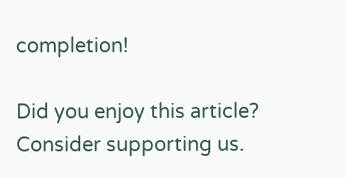completion!

Did you enjoy this article? Consider supporting us.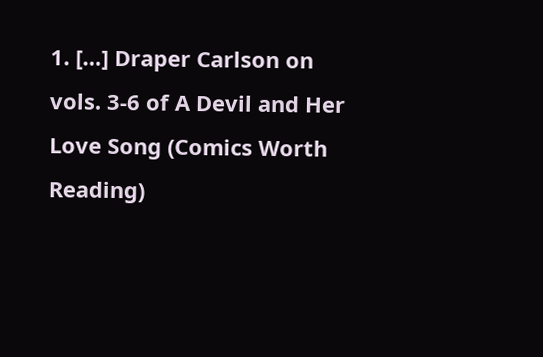1. […] Draper Carlson on vols. 3-6 of A Devil and Her Love Song (Comics Worth Reading)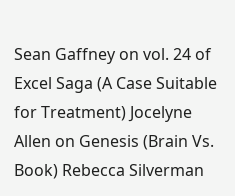Sean Gaffney on vol. 24 of Excel Saga (A Case Suitable for Treatment) Jocelyne Allen on Genesis (Brain Vs. Book) Rebecca Silverman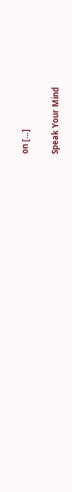on […]

Speak Your Mind